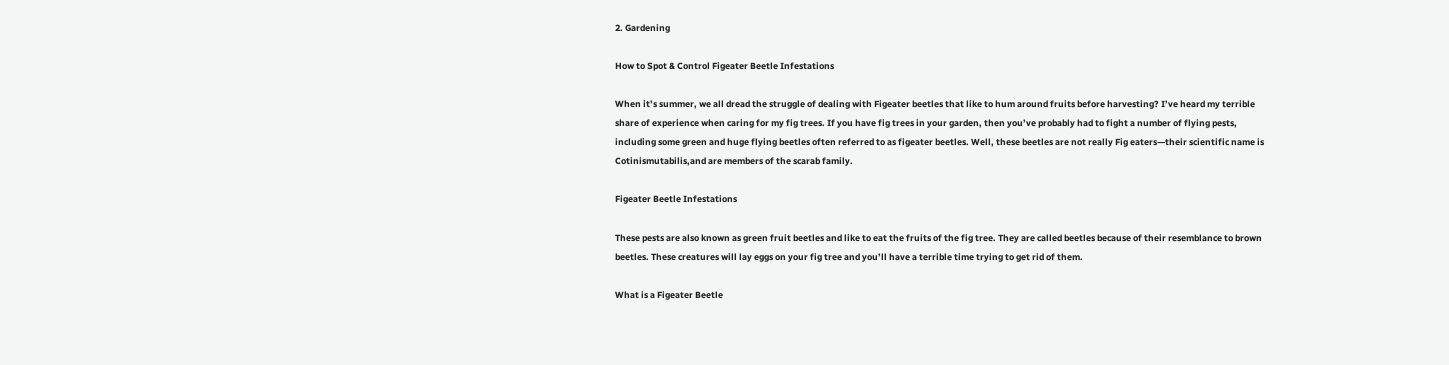2. Gardening

How to Spot & Control Figeater Beetle Infestations

When it’s summer, we all dread the struggle of dealing with Figeater beetles that like to hum around fruits before harvesting? I’ve heard my terrible share of experience when caring for my fig trees. If you have fig trees in your garden, then you’ve probably had to fight a number of flying pests, including some green and huge flying beetles often referred to as figeater beetles. Well, these beetles are not really Fig eaters—their scientific name is Cotinismutabilis,and are members of the scarab family.

Figeater Beetle Infestations

These pests are also known as green fruit beetles and like to eat the fruits of the fig tree. They are called beetles because of their resemblance to brown beetles. These creatures will lay eggs on your fig tree and you’ll have a terrible time trying to get rid of them.

What is a Figeater Beetle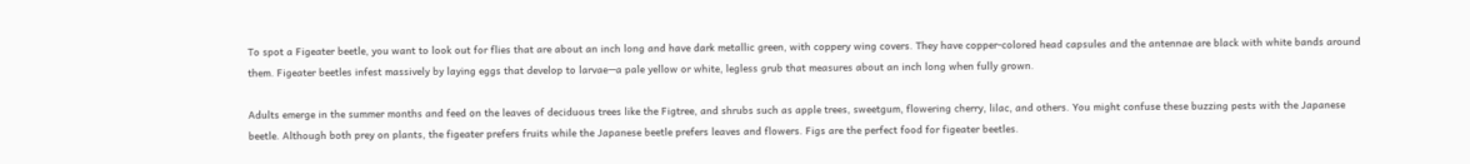To spot a Figeater beetle, you want to look out for flies that are about an inch long and have dark metallic green, with coppery wing covers. They have copper-colored head capsules and the antennae are black with white bands around them. Figeater beetles infest massively by laying eggs that develop to larvae—a pale yellow or white, legless grub that measures about an inch long when fully grown.

Adults emerge in the summer months and feed on the leaves of deciduous trees like the Figtree, and shrubs such as apple trees, sweetgum, flowering cherry, lilac, and others. You might confuse these buzzing pests with the Japanese beetle. Although both prey on plants, the figeater prefers fruits while the Japanese beetle prefers leaves and flowers. Figs are the perfect food for figeater beetles.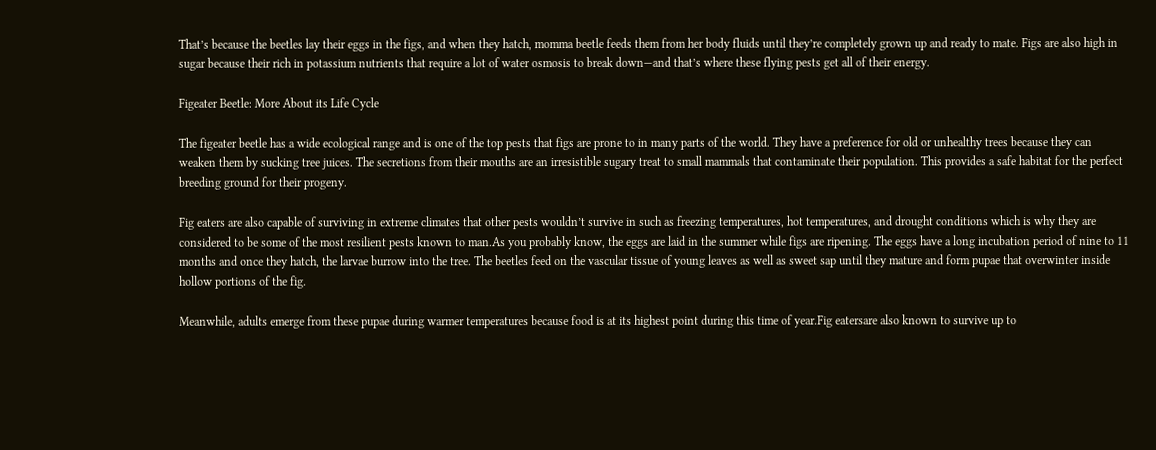That’s because the beetles lay their eggs in the figs, and when they hatch, momma beetle feeds them from her body fluids until they’re completely grown up and ready to mate. Figs are also high in sugar because their rich in potassium nutrients that require a lot of water osmosis to break down—and that’s where these flying pests get all of their energy.

Figeater Beetle: More About its Life Cycle

The figeater beetle has a wide ecological range and is one of the top pests that figs are prone to in many parts of the world. They have a preference for old or unhealthy trees because they can weaken them by sucking tree juices. The secretions from their mouths are an irresistible sugary treat to small mammals that contaminate their population. This provides a safe habitat for the perfect breeding ground for their progeny.

Fig eaters are also capable of surviving in extreme climates that other pests wouldn’t survive in such as freezing temperatures, hot temperatures, and drought conditions which is why they are considered to be some of the most resilient pests known to man.As you probably know, the eggs are laid in the summer while figs are ripening. The eggs have a long incubation period of nine to 11 months and once they hatch, the larvae burrow into the tree. The beetles feed on the vascular tissue of young leaves as well as sweet sap until they mature and form pupae that overwinter inside hollow portions of the fig.

Meanwhile, adults emerge from these pupae during warmer temperatures because food is at its highest point during this time of year.Fig eatersare also known to survive up to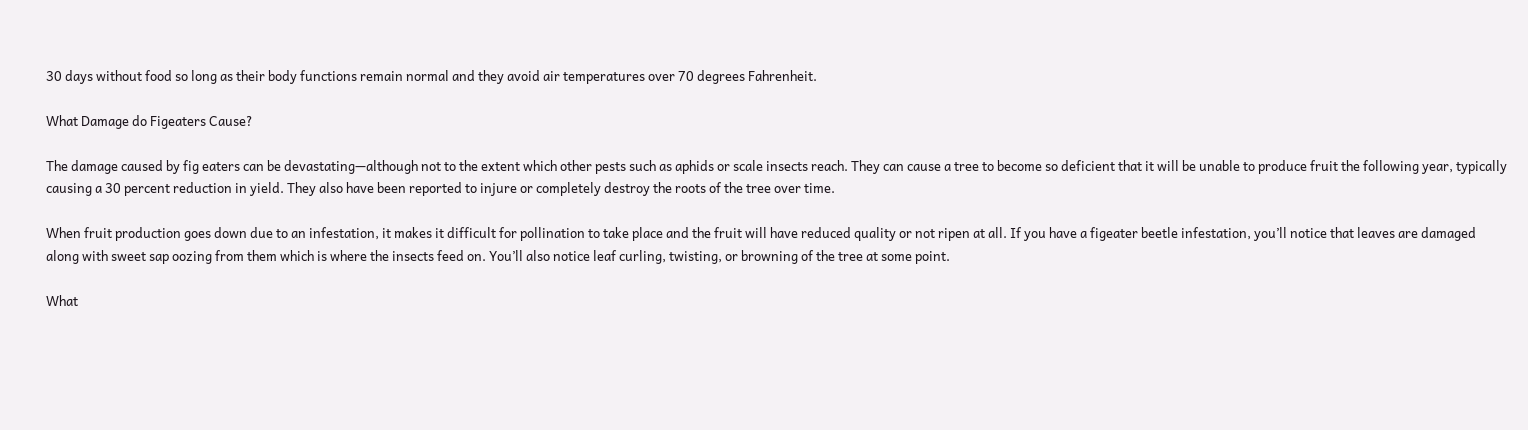30 days without food so long as their body functions remain normal and they avoid air temperatures over 70 degrees Fahrenheit.

What Damage do Figeaters Cause?

The damage caused by fig eaters can be devastating—although not to the extent which other pests such as aphids or scale insects reach. They can cause a tree to become so deficient that it will be unable to produce fruit the following year, typically causing a 30 percent reduction in yield. They also have been reported to injure or completely destroy the roots of the tree over time.

When fruit production goes down due to an infestation, it makes it difficult for pollination to take place and the fruit will have reduced quality or not ripen at all. If you have a figeater beetle infestation, you’ll notice that leaves are damaged along with sweet sap oozing from them which is where the insects feed on. You’ll also notice leaf curling, twisting, or browning of the tree at some point.

What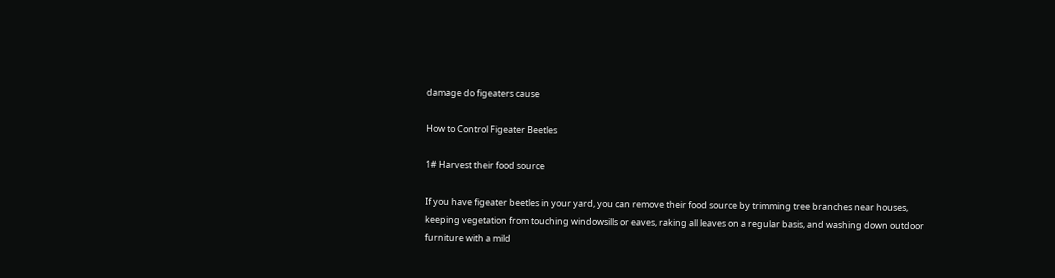damage do figeaters cause

How to Control Figeater Beetles

1# Harvest their food source

If you have figeater beetles in your yard, you can remove their food source by trimming tree branches near houses, keeping vegetation from touching windowsills or eaves, raking all leaves on a regular basis, and washing down outdoor furniture with a mild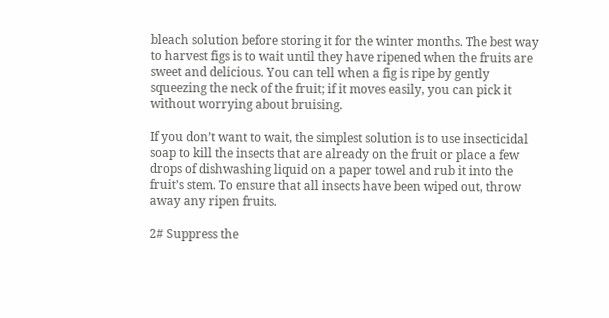bleach solution before storing it for the winter months. The best way to harvest figs is to wait until they have ripened when the fruits are sweet and delicious. You can tell when a fig is ripe by gently squeezing the neck of the fruit; if it moves easily, you can pick it without worrying about bruising.

If you don’t want to wait, the simplest solution is to use insecticidal soap to kill the insects that are already on the fruit or place a few drops of dishwashing liquid on a paper towel and rub it into the fruit’s stem. To ensure that all insects have been wiped out, throw away any ripen fruits.

2# Suppress the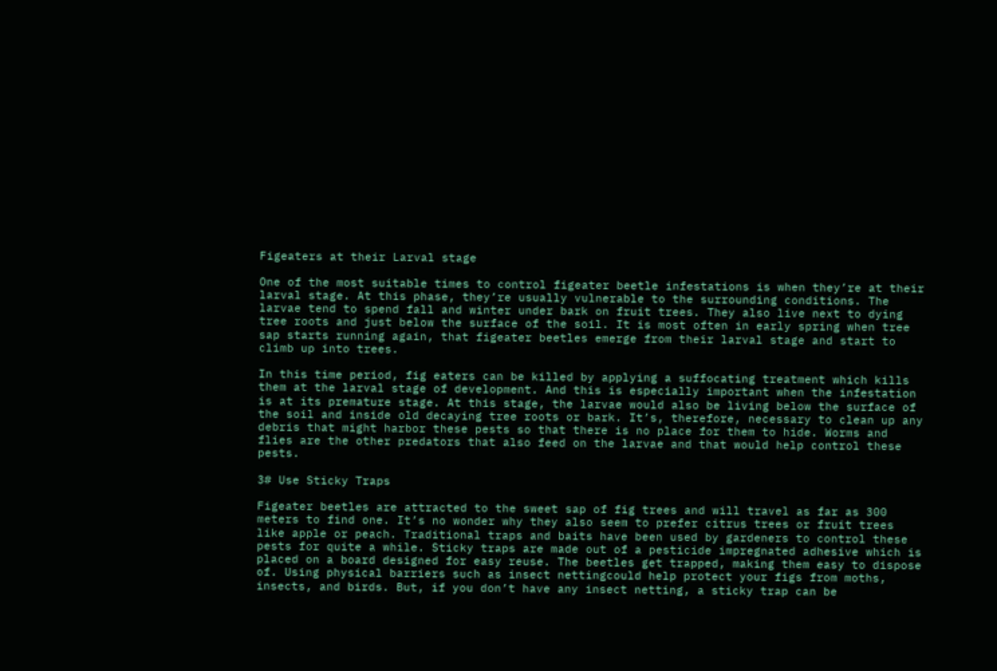Figeaters at their Larval stage

One of the most suitable times to control figeater beetle infestations is when they’re at their larval stage. At this phase, they’re usually vulnerable to the surrounding conditions. The larvae tend to spend fall and winter under bark on fruit trees. They also live next to dying tree roots and just below the surface of the soil. It is most often in early spring when tree sap starts running again, that figeater beetles emerge from their larval stage and start to climb up into trees.

In this time period, fig eaters can be killed by applying a suffocating treatment which kills them at the larval stage of development. And this is especially important when the infestation is at its premature stage. At this stage, the larvae would also be living below the surface of the soil and inside old decaying tree roots or bark. It’s, therefore, necessary to clean up any debris that might harbor these pests so that there is no place for them to hide. Worms and flies are the other predators that also feed on the larvae and that would help control these pests.

3# Use Sticky Traps

Figeater beetles are attracted to the sweet sap of fig trees and will travel as far as 300 meters to find one. It’s no wonder why they also seem to prefer citrus trees or fruit trees like apple or peach. Traditional traps and baits have been used by gardeners to control these pests for quite a while. Sticky traps are made out of a pesticide impregnated adhesive which is placed on a board designed for easy reuse. The beetles get trapped, making them easy to dispose of. Using physical barriers such as insect nettingcould help protect your figs from moths, insects, and birds. But, if you don’t have any insect netting, a sticky trap can be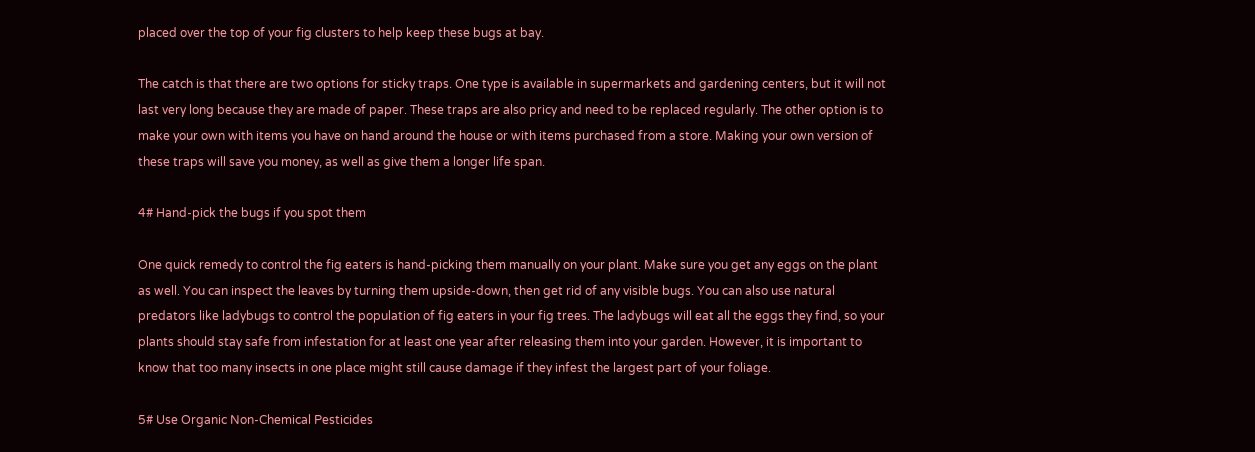placed over the top of your fig clusters to help keep these bugs at bay.

The catch is that there are two options for sticky traps. One type is available in supermarkets and gardening centers, but it will not last very long because they are made of paper. These traps are also pricy and need to be replaced regularly. The other option is to make your own with items you have on hand around the house or with items purchased from a store. Making your own version of these traps will save you money, as well as give them a longer life span.

4# Hand-pick the bugs if you spot them

One quick remedy to control the fig eaters is hand-picking them manually on your plant. Make sure you get any eggs on the plant as well. You can inspect the leaves by turning them upside-down, then get rid of any visible bugs. You can also use natural predators like ladybugs to control the population of fig eaters in your fig trees. The ladybugs will eat all the eggs they find, so your plants should stay safe from infestation for at least one year after releasing them into your garden. However, it is important to know that too many insects in one place might still cause damage if they infest the largest part of your foliage.

5# Use Organic Non-Chemical Pesticides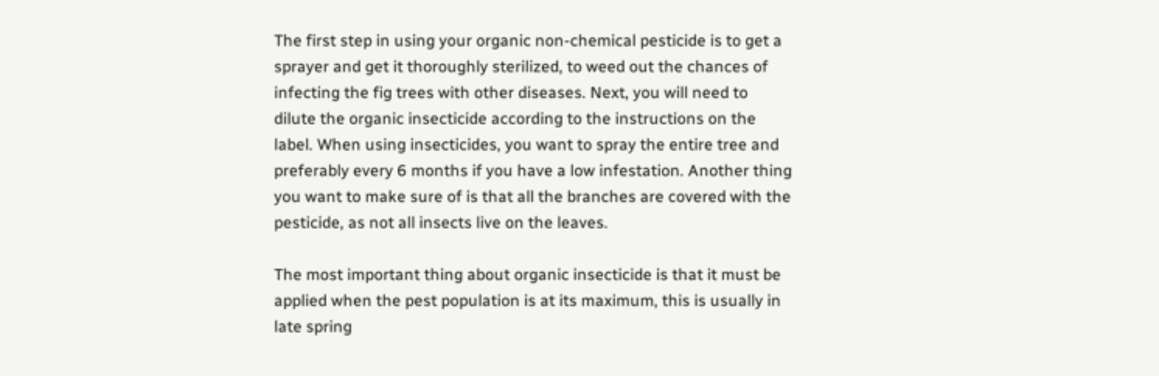The first step in using your organic non-chemical pesticide is to get a sprayer and get it thoroughly sterilized, to weed out the chances of infecting the fig trees with other diseases. Next, you will need to dilute the organic insecticide according to the instructions on the label. When using insecticides, you want to spray the entire tree and preferably every 6 months if you have a low infestation. Another thing you want to make sure of is that all the branches are covered with the pesticide, as not all insects live on the leaves.

The most important thing about organic insecticide is that it must be applied when the pest population is at its maximum, this is usually in late spring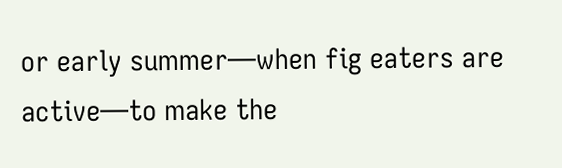or early summer—when fig eaters are active—to make the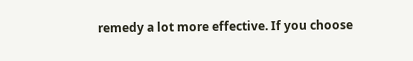remedy a lot more effective. If you choose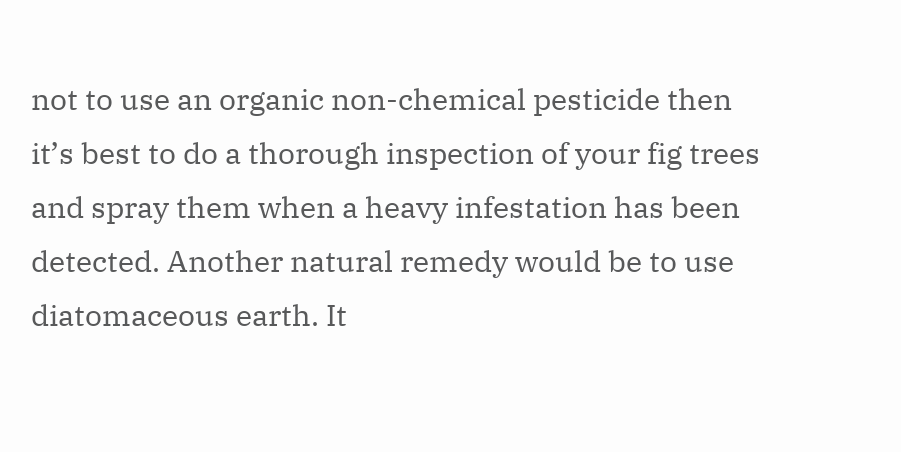not to use an organic non-chemical pesticide then it’s best to do a thorough inspection of your fig trees and spray them when a heavy infestation has been detected. Another natural remedy would be to use diatomaceous earth. It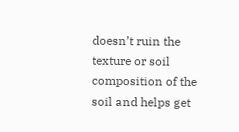doesn’t ruin the texture or soil composition of the soil and helps get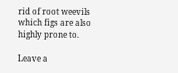rid of root weevils which figs are also highly prone to.

Leave a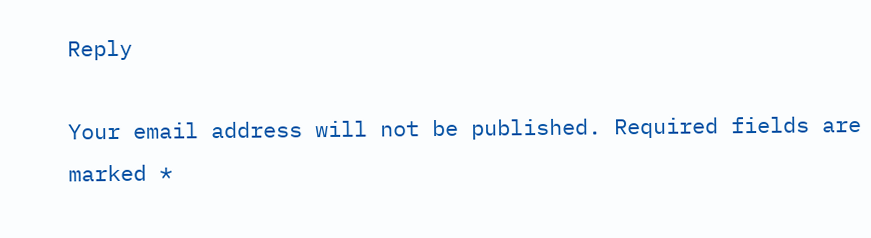Reply

Your email address will not be published. Required fields are marked *